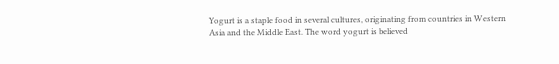Yogurt is a staple food in several cultures, originating from countries in Western Asia and the Middle East. The word yogurt is believed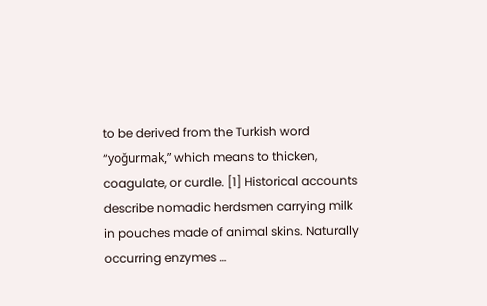to be derived from the Turkish word “yoğurmak,” which means to thicken, coagulate, or curdle. [1] Historical accounts describe nomadic herdsmen carrying milk in pouches made of animal skins. Naturally occurring enzymes …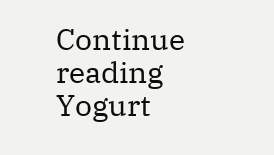Continue reading Yogurt